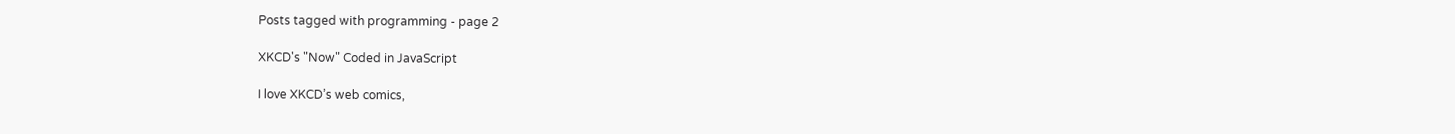Posts tagged with programming - page 2

XKCD's "Now" Coded in JavaScript

I love XKCD’s web comics,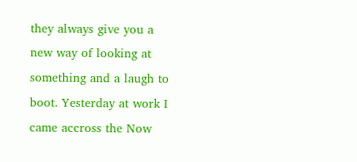they always give you a new way of looking at something and a laugh to boot. Yesterday at work I came accross the Now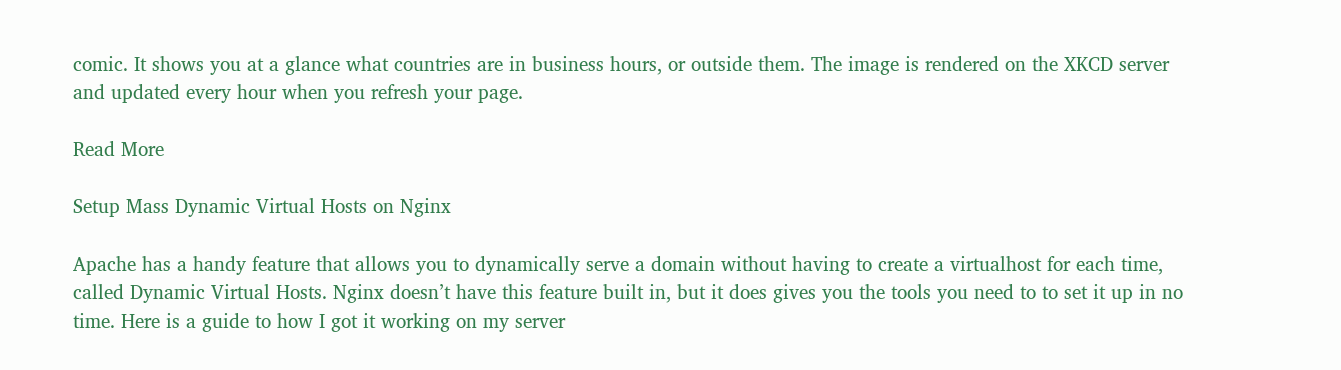comic. It shows you at a glance what countries are in business hours, or outside them. The image is rendered on the XKCD server and updated every hour when you refresh your page.

Read More

Setup Mass Dynamic Virtual Hosts on Nginx

Apache has a handy feature that allows you to dynamically serve a domain without having to create a virtualhost for each time, called Dynamic Virtual Hosts. Nginx doesn’t have this feature built in, but it does gives you the tools you need to to set it up in no time. Here is a guide to how I got it working on my server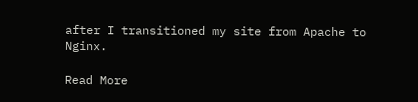after I transitioned my site from Apache to Nginx.

Read More